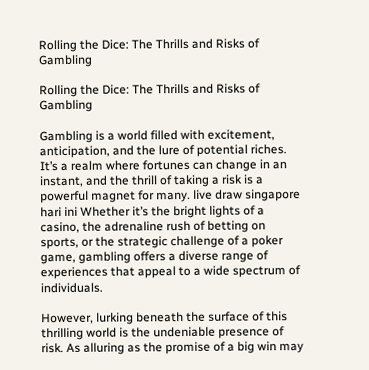Rolling the Dice: The Thrills and Risks of Gambling

Rolling the Dice: The Thrills and Risks of Gambling

Gambling is a world filled with excitement, anticipation, and the lure of potential riches. It’s a realm where fortunes can change in an instant, and the thrill of taking a risk is a powerful magnet for many. live draw singapore hari ini Whether it’s the bright lights of a casino, the adrenaline rush of betting on sports, or the strategic challenge of a poker game, gambling offers a diverse range of experiences that appeal to a wide spectrum of individuals.

However, lurking beneath the surface of this thrilling world is the undeniable presence of risk. As alluring as the promise of a big win may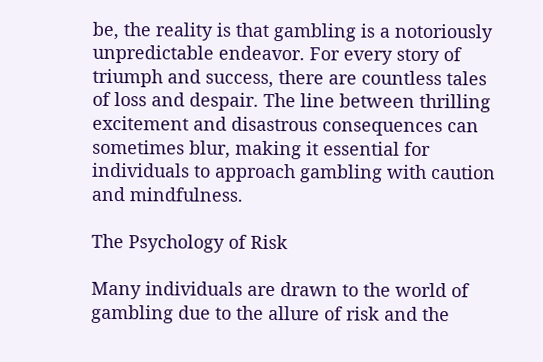be, the reality is that gambling is a notoriously unpredictable endeavor. For every story of triumph and success, there are countless tales of loss and despair. The line between thrilling excitement and disastrous consequences can sometimes blur, making it essential for individuals to approach gambling with caution and mindfulness.

The Psychology of Risk

Many individuals are drawn to the world of gambling due to the allure of risk and the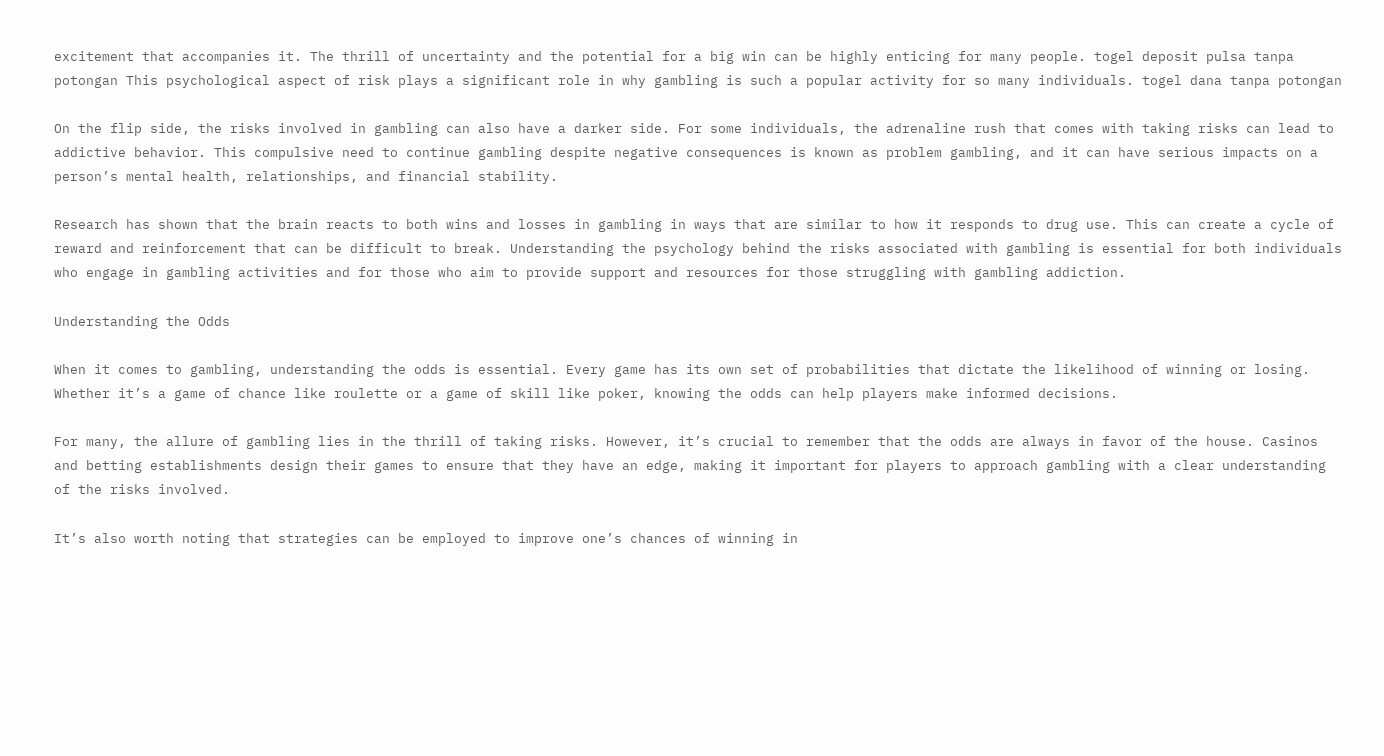excitement that accompanies it. The thrill of uncertainty and the potential for a big win can be highly enticing for many people. togel deposit pulsa tanpa potongan This psychological aspect of risk plays a significant role in why gambling is such a popular activity for so many individuals. togel dana tanpa potongan

On the flip side, the risks involved in gambling can also have a darker side. For some individuals, the adrenaline rush that comes with taking risks can lead to addictive behavior. This compulsive need to continue gambling despite negative consequences is known as problem gambling, and it can have serious impacts on a person’s mental health, relationships, and financial stability.

Research has shown that the brain reacts to both wins and losses in gambling in ways that are similar to how it responds to drug use. This can create a cycle of reward and reinforcement that can be difficult to break. Understanding the psychology behind the risks associated with gambling is essential for both individuals who engage in gambling activities and for those who aim to provide support and resources for those struggling with gambling addiction.

Understanding the Odds

When it comes to gambling, understanding the odds is essential. Every game has its own set of probabilities that dictate the likelihood of winning or losing. Whether it’s a game of chance like roulette or a game of skill like poker, knowing the odds can help players make informed decisions.

For many, the allure of gambling lies in the thrill of taking risks. However, it’s crucial to remember that the odds are always in favor of the house. Casinos and betting establishments design their games to ensure that they have an edge, making it important for players to approach gambling with a clear understanding of the risks involved.

It’s also worth noting that strategies can be employed to improve one’s chances of winning in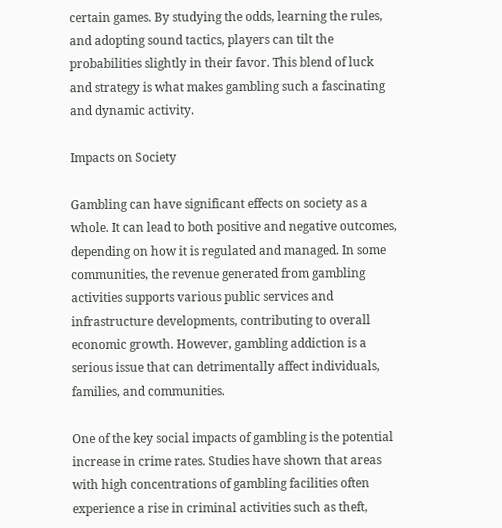certain games. By studying the odds, learning the rules, and adopting sound tactics, players can tilt the probabilities slightly in their favor. This blend of luck and strategy is what makes gambling such a fascinating and dynamic activity.

Impacts on Society

Gambling can have significant effects on society as a whole. It can lead to both positive and negative outcomes, depending on how it is regulated and managed. In some communities, the revenue generated from gambling activities supports various public services and infrastructure developments, contributing to overall economic growth. However, gambling addiction is a serious issue that can detrimentally affect individuals, families, and communities.

One of the key social impacts of gambling is the potential increase in crime rates. Studies have shown that areas with high concentrations of gambling facilities often experience a rise in criminal activities such as theft,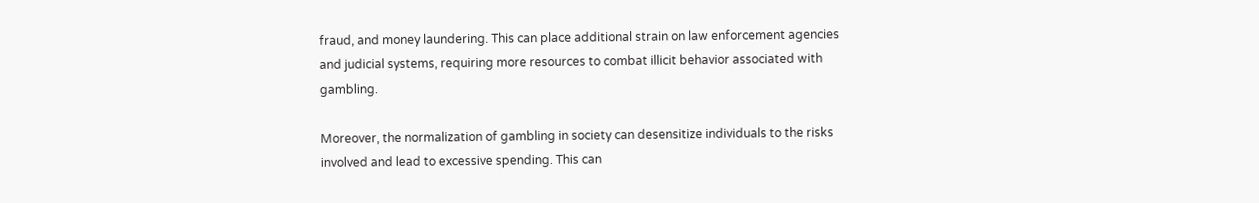fraud, and money laundering. This can place additional strain on law enforcement agencies and judicial systems, requiring more resources to combat illicit behavior associated with gambling.

Moreover, the normalization of gambling in society can desensitize individuals to the risks involved and lead to excessive spending. This can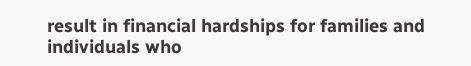result in financial hardships for families and individuals who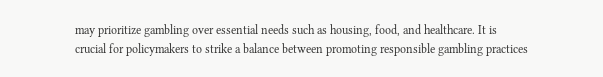may prioritize gambling over essential needs such as housing, food, and healthcare. It is crucial for policymakers to strike a balance between promoting responsible gambling practices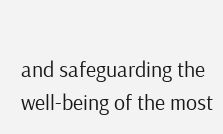and safeguarding the well-being of the most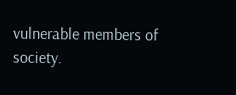vulnerable members of society.